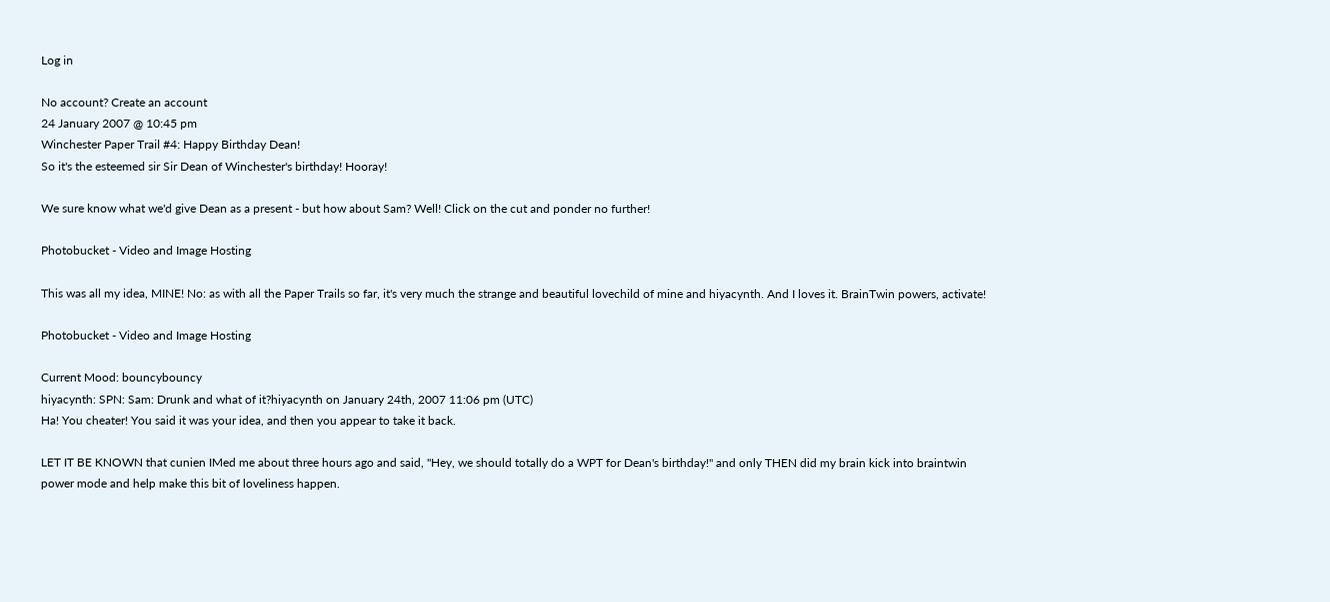Log in

No account? Create an account
24 January 2007 @ 10:45 pm
Winchester Paper Trail #4: Happy Birthday Dean!
So it's the esteemed sir Sir Dean of Winchester's birthday! Hooray!

We sure know what we'd give Dean as a present - but how about Sam? Well! Click on the cut and ponder no further!

Photobucket - Video and Image Hosting

This was all my idea, MINE! No: as with all the Paper Trails so far, it's very much the strange and beautiful lovechild of mine and hiyacynth. And I loves it. BrainTwin powers, activate!

Photobucket - Video and Image Hosting

Current Mood: bouncybouncy
hiyacynth: SPN: Sam: Drunk and what of it?hiyacynth on January 24th, 2007 11:06 pm (UTC)
Ha! You cheater! You said it was your idea, and then you appear to take it back.

LET IT BE KNOWN that cunien IMed me about three hours ago and said, "Hey, we should totally do a WPT for Dean's birthday!" and only THEN did my brain kick into braintwin power mode and help make this bit of loveliness happen.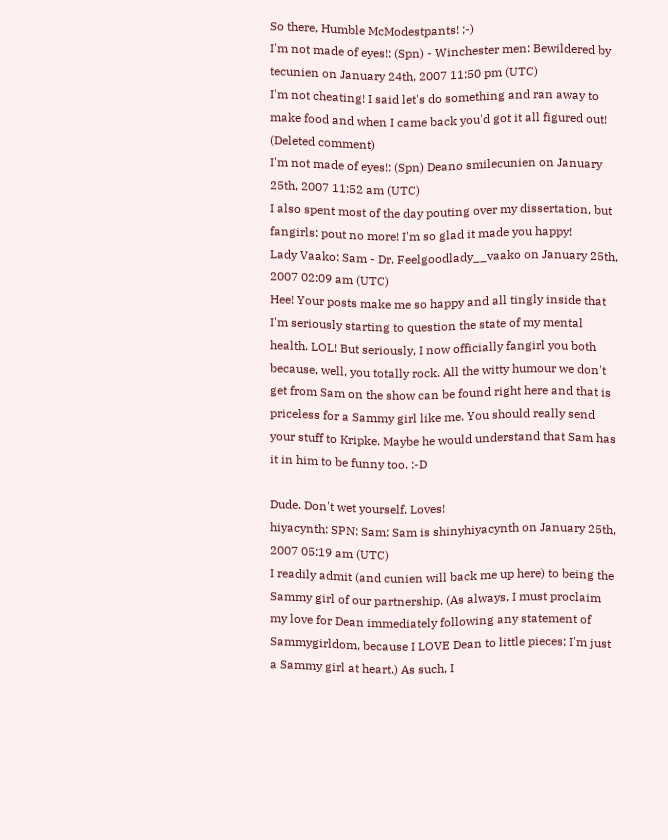So there, Humble McModestpants! ;-)
I'm not made of eyes!: (Spn) - Winchester men: Bewildered by tecunien on January 24th, 2007 11:50 pm (UTC)
I'm not cheating! I said let's do something and ran away to make food and when I came back you'd got it all figured out!
(Deleted comment)
I'm not made of eyes!: (Spn) Deano smilecunien on January 25th, 2007 11:52 am (UTC)
I also spent most of the day pouting over my dissertation, but fangirls: pout no more! I'm so glad it made you happy!
Lady Vaako: Sam - Dr. Feelgoodlady__vaako on January 25th, 2007 02:09 am (UTC)
Hee! Your posts make me so happy and all tingly inside that I'm seriously starting to question the state of my mental health. LOL! But seriously, I now officially fangirl you both because, well, you totally rock. All the witty humour we don't get from Sam on the show can be found right here and that is priceless for a Sammy girl like me. You should really send your stuff to Kripke. Maybe he would understand that Sam has it in him to be funny too. :-D

Dude. Don't wet yourself. Loves!
hiyacynth: SPN: Sam: Sam is shinyhiyacynth on January 25th, 2007 05:19 am (UTC)
I readily admit (and cunien will back me up here) to being the Sammy girl of our partnership. (As always, I must proclaim my love for Dean immediately following any statement of Sammygirldom, because I LOVE Dean to little pieces; I'm just a Sammy girl at heart.) As such, I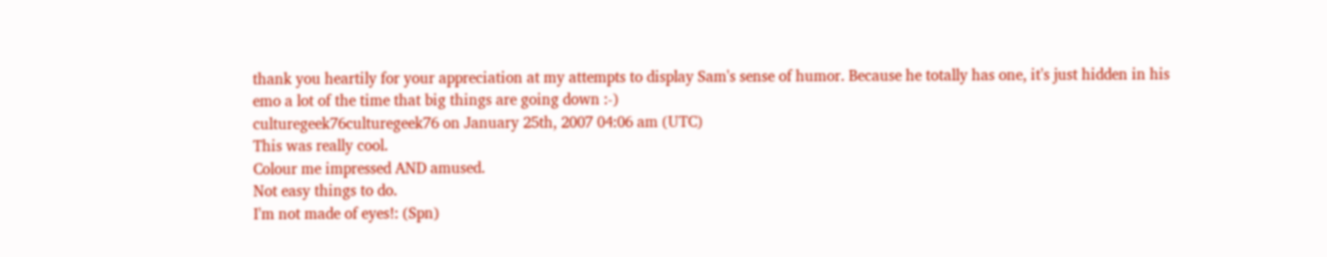thank you heartily for your appreciation at my attempts to display Sam's sense of humor. Because he totally has one, it's just hidden in his emo a lot of the time that big things are going down :-)
culturegeek76culturegeek76 on January 25th, 2007 04:06 am (UTC)
This was really cool.
Colour me impressed AND amused.
Not easy things to do.
I'm not made of eyes!: (Spn)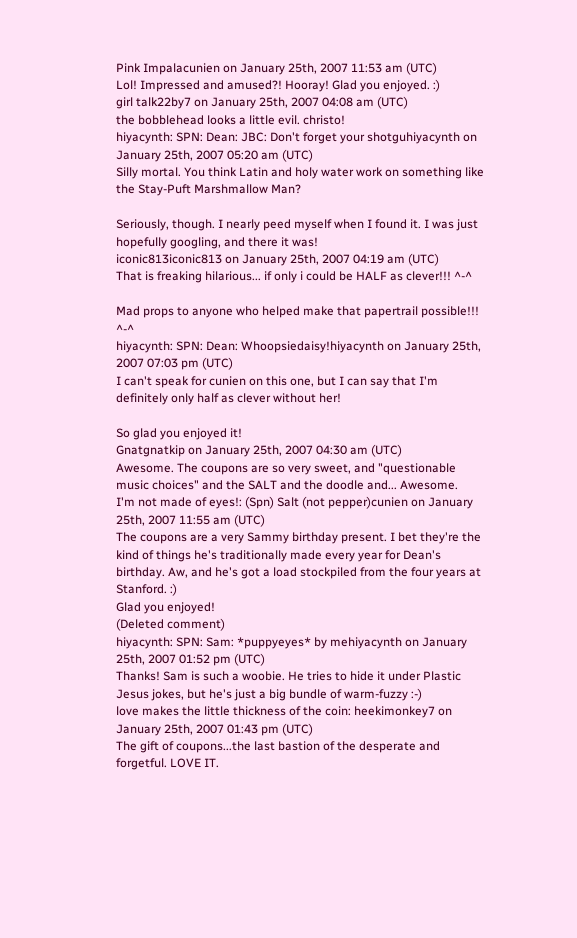Pink Impalacunien on January 25th, 2007 11:53 am (UTC)
Lol! Impressed and amused?! Hooray! Glad you enjoyed. :)
girl talk22by7 on January 25th, 2007 04:08 am (UTC)
the bobblehead looks a little evil. christo!
hiyacynth: SPN: Dean: JBC: Don't forget your shotguhiyacynth on January 25th, 2007 05:20 am (UTC)
Silly mortal. You think Latin and holy water work on something like the Stay-Puft Marshmallow Man?

Seriously, though. I nearly peed myself when I found it. I was just hopefully googling, and there it was!
iconic813iconic813 on January 25th, 2007 04:19 am (UTC)
That is freaking hilarious... if only i could be HALF as clever!!! ^-^

Mad props to anyone who helped make that papertrail possible!!! ^-^
hiyacynth: SPN: Dean: Whoopsiedaisy!hiyacynth on January 25th, 2007 07:03 pm (UTC)
I can't speak for cunien on this one, but I can say that I'm definitely only half as clever without her!

So glad you enjoyed it!
Gnatgnatkip on January 25th, 2007 04:30 am (UTC)
Awesome. The coupons are so very sweet, and "questionable music choices" and the SALT and the doodle and... Awesome.
I'm not made of eyes!: (Spn) Salt (not pepper)cunien on January 25th, 2007 11:55 am (UTC)
The coupons are a very Sammy birthday present. I bet they're the kind of things he's traditionally made every year for Dean's birthday. Aw, and he's got a load stockpiled from the four years at Stanford. :)
Glad you enjoyed!
(Deleted comment)
hiyacynth: SPN: Sam: *puppyeyes* by mehiyacynth on January 25th, 2007 01:52 pm (UTC)
Thanks! Sam is such a woobie. He tries to hide it under Plastic Jesus jokes, but he's just a big bundle of warm-fuzzy :-)
love makes the little thickness of the coin: heekimonkey7 on January 25th, 2007 01:43 pm (UTC)
The gift of coupons...the last bastion of the desperate and forgetful. LOVE IT.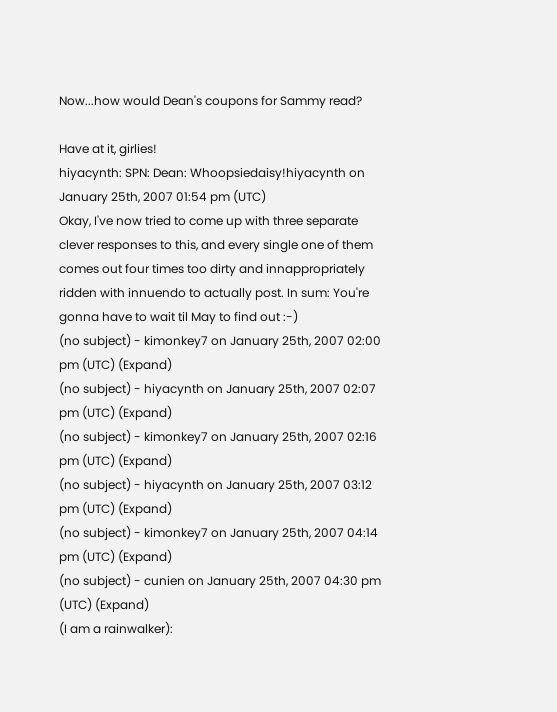Now...how would Dean's coupons for Sammy read?

Have at it, girlies!
hiyacynth: SPN: Dean: Whoopsiedaisy!hiyacynth on January 25th, 2007 01:54 pm (UTC)
Okay, I've now tried to come up with three separate clever responses to this, and every single one of them comes out four times too dirty and innappropriately ridden with innuendo to actually post. In sum: You're gonna have to wait til May to find out :-)
(no subject) - kimonkey7 on January 25th, 2007 02:00 pm (UTC) (Expand)
(no subject) - hiyacynth on January 25th, 2007 02:07 pm (UTC) (Expand)
(no subject) - kimonkey7 on January 25th, 2007 02:16 pm (UTC) (Expand)
(no subject) - hiyacynth on January 25th, 2007 03:12 pm (UTC) (Expand)
(no subject) - kimonkey7 on January 25th, 2007 04:14 pm (UTC) (Expand)
(no subject) - cunien on January 25th, 2007 04:30 pm (UTC) (Expand)
(I am a rainwalker):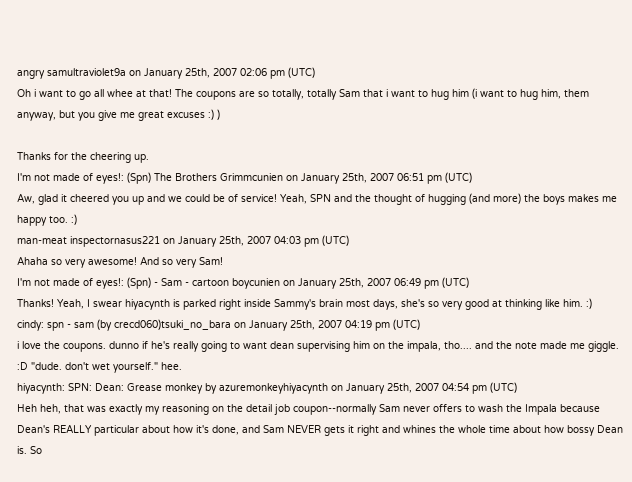angry samultraviolet9a on January 25th, 2007 02:06 pm (UTC)
Oh i want to go all whee at that! The coupons are so totally, totally Sam that i want to hug him (i want to hug him, them anyway, but you give me great excuses :) )

Thanks for the cheering up.
I'm not made of eyes!: (Spn) The Brothers Grimmcunien on January 25th, 2007 06:51 pm (UTC)
Aw, glad it cheered you up and we could be of service! Yeah, SPN and the thought of hugging (and more) the boys makes me happy too. :)
man-meat inspectornasus221 on January 25th, 2007 04:03 pm (UTC)
Ahaha so very awesome! And so very Sam!
I'm not made of eyes!: (Spn) - Sam - cartoon boycunien on January 25th, 2007 06:49 pm (UTC)
Thanks! Yeah, I swear hiyacynth is parked right inside Sammy's brain most days, she's so very good at thinking like him. :)
cindy: spn - sam (by crecd060)tsuki_no_bara on January 25th, 2007 04:19 pm (UTC)
i love the coupons. dunno if he's really going to want dean supervising him on the impala, tho.... and the note made me giggle. :D "dude. don't wet yourself." hee.
hiyacynth: SPN: Dean: Grease monkey by azuremonkeyhiyacynth on January 25th, 2007 04:54 pm (UTC)
Heh heh, that was exactly my reasoning on the detail job coupon--normally Sam never offers to wash the Impala because Dean's REALLY particular about how it's done, and Sam NEVER gets it right and whines the whole time about how bossy Dean is. So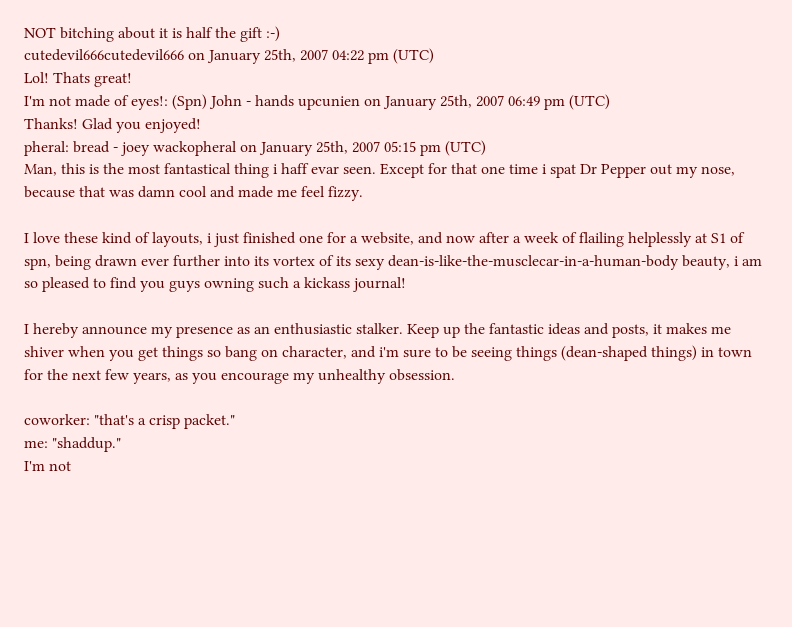NOT bitching about it is half the gift :-)
cutedevil666cutedevil666 on January 25th, 2007 04:22 pm (UTC)
Lol! Thats great!
I'm not made of eyes!: (Spn) John - hands upcunien on January 25th, 2007 06:49 pm (UTC)
Thanks! Glad you enjoyed!
pheral: bread - joey wackopheral on January 25th, 2007 05:15 pm (UTC)
Man, this is the most fantastical thing i haff evar seen. Except for that one time i spat Dr Pepper out my nose, because that was damn cool and made me feel fizzy.

I love these kind of layouts, i just finished one for a website, and now after a week of flailing helplessly at S1 of spn, being drawn ever further into its vortex of its sexy dean-is-like-the-musclecar-in-a-human-body beauty, i am so pleased to find you guys owning such a kickass journal!

I hereby announce my presence as an enthusiastic stalker. Keep up the fantastic ideas and posts, it makes me shiver when you get things so bang on character, and i'm sure to be seeing things (dean-shaped things) in town for the next few years, as you encourage my unhealthy obsession.

coworker: "that's a crisp packet."
me: "shaddup."
I'm not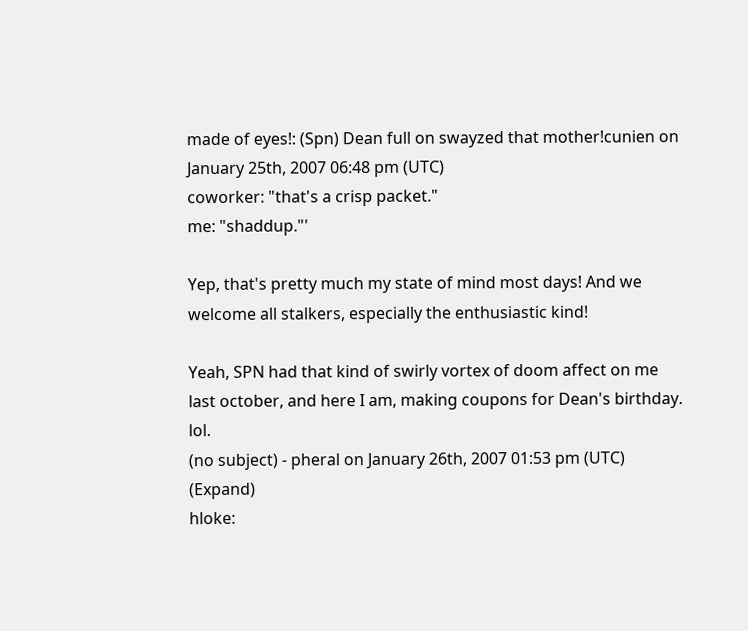made of eyes!: (Spn) Dean full on swayzed that mother!cunien on January 25th, 2007 06:48 pm (UTC)
coworker: "that's a crisp packet."
me: "shaddup."'

Yep, that's pretty much my state of mind most days! And we welcome all stalkers, especially the enthusiastic kind!

Yeah, SPN had that kind of swirly vortex of doom affect on me last october, and here I am, making coupons for Dean's birthday. lol.
(no subject) - pheral on January 26th, 2007 01:53 pm (UTC) (Expand)
hloke: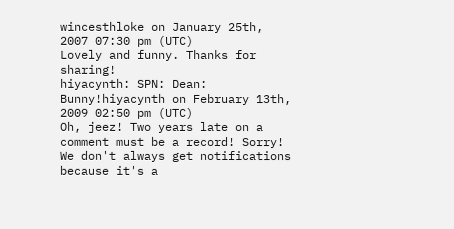wincesthloke on January 25th, 2007 07:30 pm (UTC)
Lovely and funny. Thanks for sharing!
hiyacynth: SPN: Dean: Bunny!hiyacynth on February 13th, 2009 02:50 pm (UTC)
Oh, jeez! Two years late on a comment must be a record! Sorry! We don't always get notifications because it's a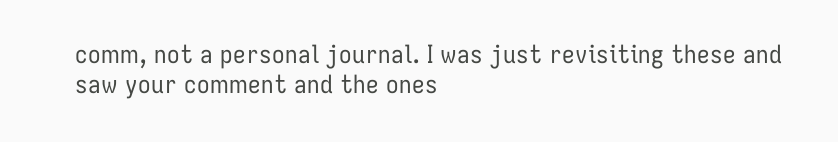comm, not a personal journal. I was just revisiting these and saw your comment and the ones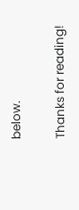below.

Thanks for reading!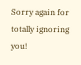Sorry again for totally ignoring you!